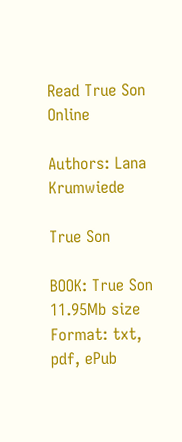Read True Son Online

Authors: Lana Krumwiede

True Son

BOOK: True Son
11.95Mb size Format: txt, pdf, ePub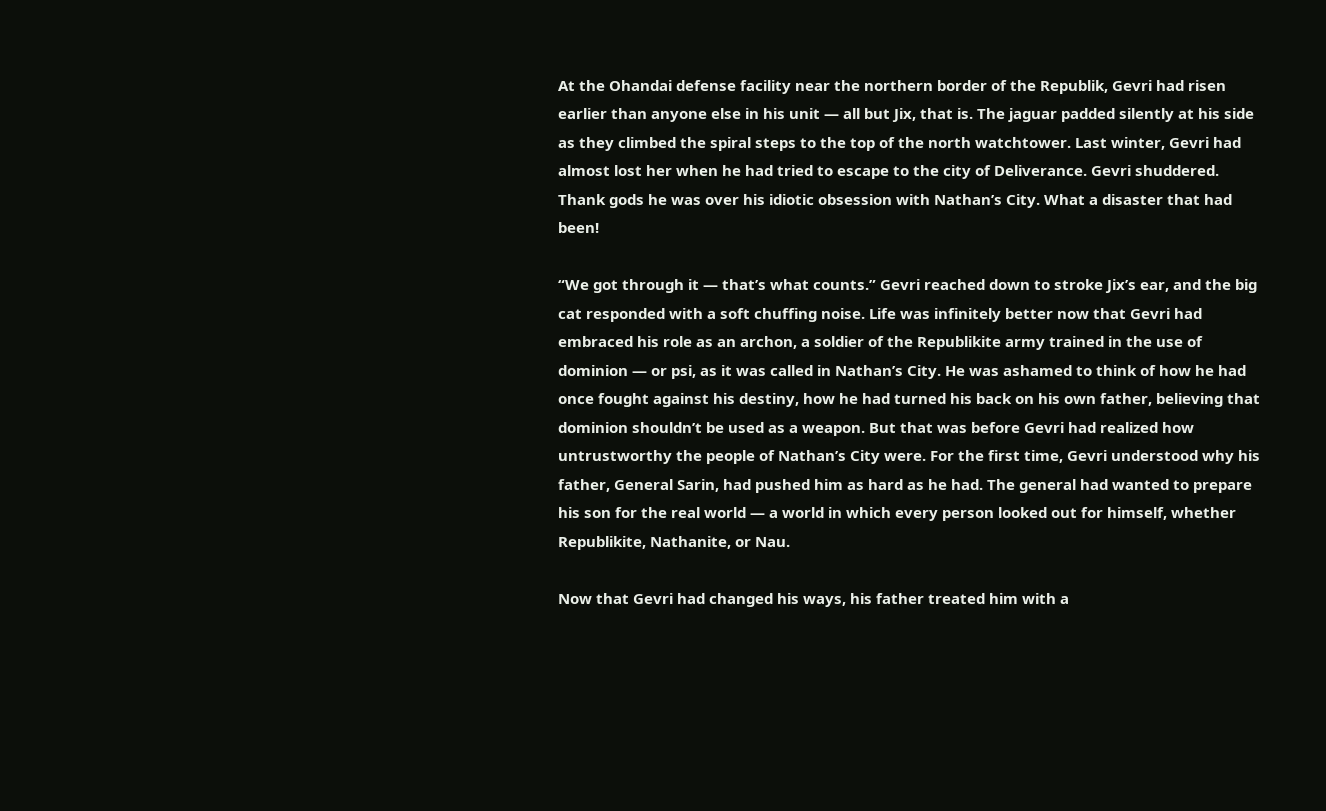At the Ohandai defense facility near the northern border of the Republik, Gevri had risen earlier than anyone else in his unit — all but Jix, that is. The jaguar padded silently at his side as they climbed the spiral steps to the top of the north watchtower. Last winter, Gevri had almost lost her when he had tried to escape to the city of Deliverance. Gevri shuddered. Thank gods he was over his idiotic obsession with Nathan’s City. What a disaster that had been!

“We got through it — that’s what counts.” Gevri reached down to stroke Jix’s ear, and the big cat responded with a soft chuffing noise. Life was infinitely better now that Gevri had embraced his role as an archon, a soldier of the Republikite army trained in the use of dominion — or psi, as it was called in Nathan’s City. He was ashamed to think of how he had once fought against his destiny, how he had turned his back on his own father, believing that dominion shouldn’t be used as a weapon. But that was before Gevri had realized how untrustworthy the people of Nathan’s City were. For the first time, Gevri understood why his father, General Sarin, had pushed him as hard as he had. The general had wanted to prepare his son for the real world — a world in which every person looked out for himself, whether Republikite, Nathanite, or Nau.

Now that Gevri had changed his ways, his father treated him with a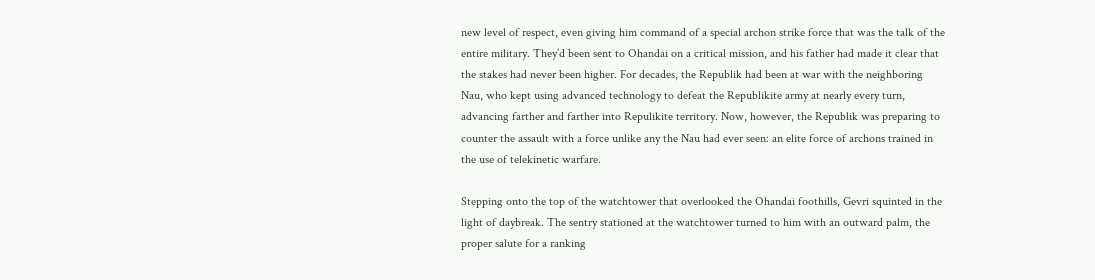new level of respect, even giving him command of a special archon strike force that was the talk of the entire military. They’d been sent to Ohandai on a critical mission, and his father had made it clear that the stakes had never been higher. For decades, the Republik had been at war with the neighboring Nau, who kept using advanced technology to defeat the Republikite army at nearly every turn, advancing farther and farther into Repulikite territory. Now, however, the Republik was preparing to counter the assault with a force unlike any the Nau had ever seen: an elite force of archons trained in the use of telekinetic warfare.

Stepping onto the top of the watchtower that overlooked the Ohandai foothills, Gevri squinted in the light of daybreak. The sentry stationed at the watchtower turned to him with an outward palm, the proper salute for a ranking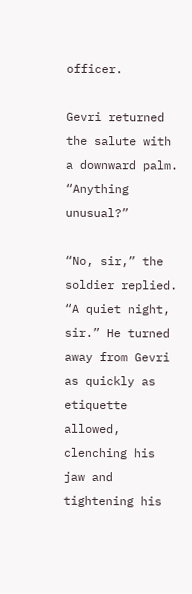officer.

Gevri returned the salute with a downward palm. “Anything unusual?”

“No, sir,” the soldier replied. “A quiet night, sir.” He turned away from Gevri as quickly as etiquette allowed, clenching his jaw and tightening his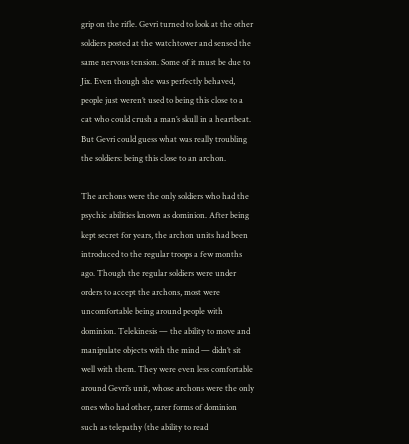grip on the rifle. Gevri turned to look at the other soldiers posted at the watchtower and sensed the same nervous tension. Some of it must be due to Jix. Even though she was perfectly behaved, people just weren’t used to being this close to a cat who could crush a man’s skull in a heartbeat. But Gevri could guess what was really troubling the soldiers: being this close to an archon.

The archons were the only soldiers who had the psychic abilities known as dominion. After being kept secret for years, the archon units had been introduced to the regular troops a few months ago. Though the regular soldiers were under orders to accept the archons, most were uncomfortable being around people with dominion. Telekinesis — the ability to move and manipulate objects with the mind — didn’t sit well with them. They were even less comfortable around Gevri’s unit, whose archons were the only ones who had other, rarer forms of dominion such as telepathy (the ability to read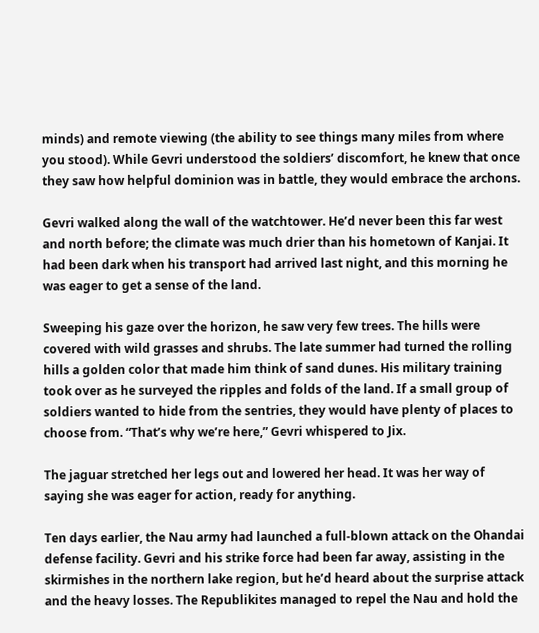minds) and remote viewing (the ability to see things many miles from where you stood). While Gevri understood the soldiers’ discomfort, he knew that once they saw how helpful dominion was in battle, they would embrace the archons.

Gevri walked along the wall of the watchtower. He’d never been this far west and north before; the climate was much drier than his hometown of Kanjai. It had been dark when his transport had arrived last night, and this morning he was eager to get a sense of the land.

Sweeping his gaze over the horizon, he saw very few trees. The hills were covered with wild grasses and shrubs. The late summer had turned the rolling hills a golden color that made him think of sand dunes. His military training took over as he surveyed the ripples and folds of the land. If a small group of soldiers wanted to hide from the sentries, they would have plenty of places to choose from. “That’s why we’re here,” Gevri whispered to Jix.

The jaguar stretched her legs out and lowered her head. It was her way of saying she was eager for action, ready for anything.

Ten days earlier, the Nau army had launched a full-blown attack on the Ohandai defense facility. Gevri and his strike force had been far away, assisting in the skirmishes in the northern lake region, but he’d heard about the surprise attack and the heavy losses. The Republikites managed to repel the Nau and hold the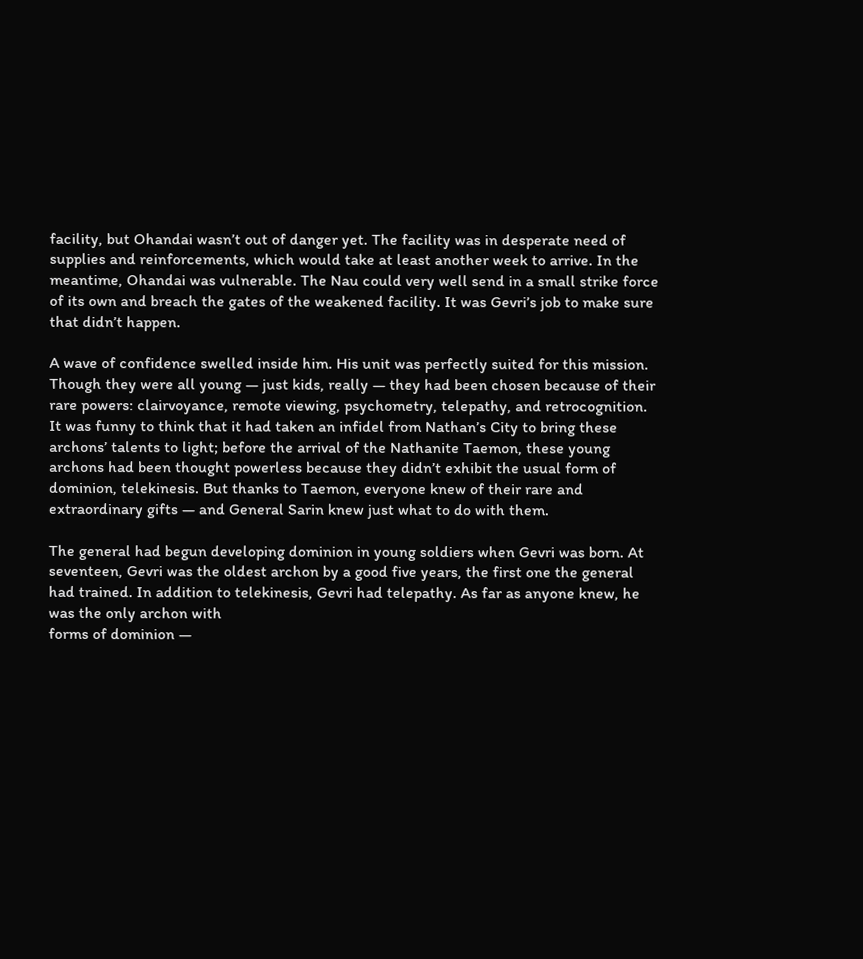facility, but Ohandai wasn’t out of danger yet. The facility was in desperate need of supplies and reinforcements, which would take at least another week to arrive. In the meantime, Ohandai was vulnerable. The Nau could very well send in a small strike force of its own and breach the gates of the weakened facility. It was Gevri’s job to make sure that didn’t happen.

A wave of confidence swelled inside him. His unit was perfectly suited for this mission. Though they were all young — just kids, really — they had been chosen because of their rare powers: clairvoyance, remote viewing, psychometry, telepathy, and retrocognition. It was funny to think that it had taken an infidel from Nathan’s City to bring these archons’ talents to light; before the arrival of the Nathanite Taemon, these young archons had been thought powerless because they didn’t exhibit the usual form of dominion, telekinesis. But thanks to Taemon, everyone knew of their rare and extraordinary gifts — and General Sarin knew just what to do with them.

The general had begun developing dominion in young soldiers when Gevri was born. At seventeen, Gevri was the oldest archon by a good five years, the first one the general had trained. In addition to telekinesis, Gevri had telepathy. As far as anyone knew, he was the only archon with
forms of dominion —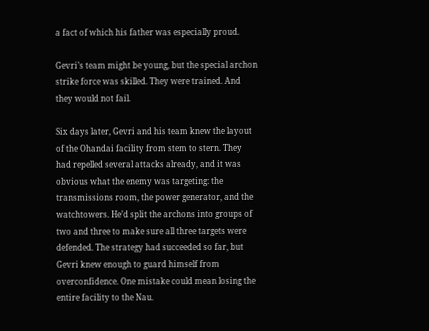a fact of which his father was especially proud.

Gevri’s team might be young, but the special archon strike force was skilled. They were trained. And they would not fail.

Six days later, Gevri and his team knew the layout of the Ohandai facility from stem to stern. They had repelled several attacks already, and it was obvious what the enemy was targeting: the transmissions room, the power generator, and the watchtowers. He’d split the archons into groups of two and three to make sure all three targets were defended. The strategy had succeeded so far, but Gevri knew enough to guard himself from overconfidence. One mistake could mean losing the entire facility to the Nau.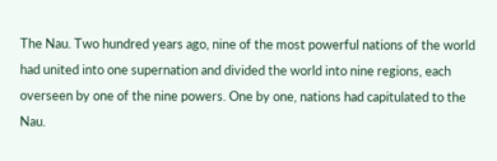The Nau. Two hundred years ago, nine of the most powerful nations of the world had united into one supernation and divided the world into nine regions, each overseen by one of the nine powers. One by one, nations had capitulated to the Nau.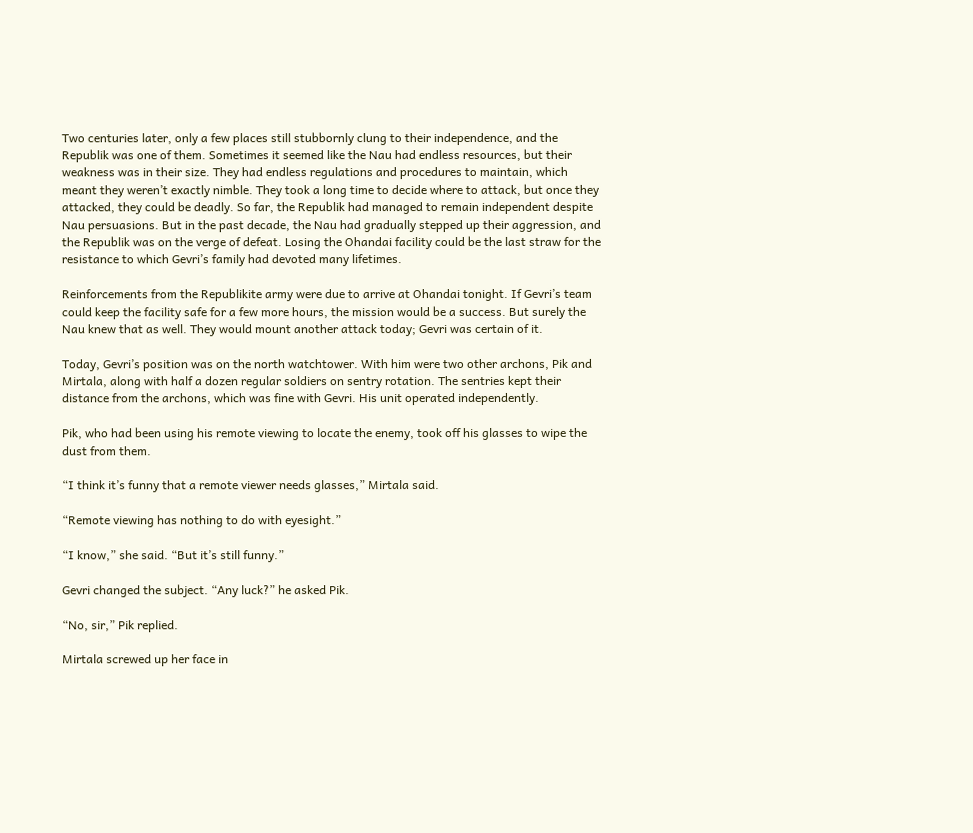Two centuries later, only a few places still stubbornly clung to their independence, and the Republik was one of them. Sometimes it seemed like the Nau had endless resources, but their weakness was in their size. They had endless regulations and procedures to maintain, which meant they weren’t exactly nimble. They took a long time to decide where to attack, but once they attacked, they could be deadly. So far, the Republik had managed to remain independent despite Nau persuasions. But in the past decade, the Nau had gradually stepped up their aggression, and the Republik was on the verge of defeat. Losing the Ohandai facility could be the last straw for the resistance to which Gevri’s family had devoted many lifetimes.

Reinforcements from the Republikite army were due to arrive at Ohandai tonight. If Gevri’s team could keep the facility safe for a few more hours, the mission would be a success. But surely the Nau knew that as well. They would mount another attack today; Gevri was certain of it.

Today, Gevri’s position was on the north watchtower. With him were two other archons, Pik and Mirtala, along with half a dozen regular soldiers on sentry rotation. The sentries kept their distance from the archons, which was fine with Gevri. His unit operated independently.

Pik, who had been using his remote viewing to locate the enemy, took off his glasses to wipe the dust from them.

“I think it’s funny that a remote viewer needs glasses,” Mirtala said.

“Remote viewing has nothing to do with eyesight.”

“I know,” she said. “But it’s still funny.”

Gevri changed the subject. “Any luck?” he asked Pik.

“No, sir,” Pik replied.

Mirtala screwed up her face in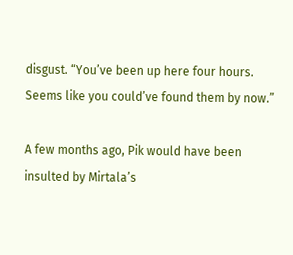disgust. “You’ve been up here four hours. Seems like you could’ve found them by now.”

A few months ago, Pik would have been insulted by Mirtala’s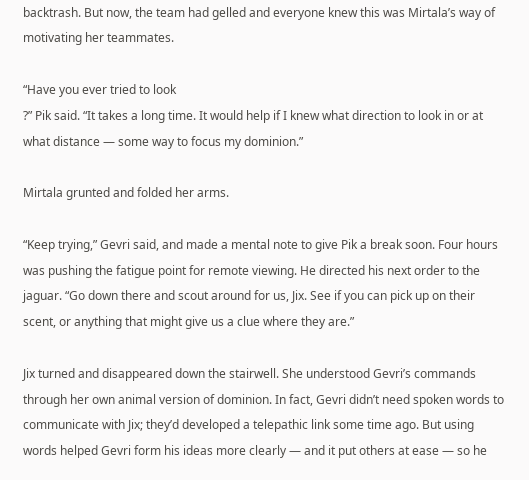backtrash. But now, the team had gelled and everyone knew this was Mirtala’s way of motivating her teammates.

“Have you ever tried to look
?” Pik said. “It takes a long time. It would help if I knew what direction to look in or at what distance — some way to focus my dominion.”

Mirtala grunted and folded her arms.

“Keep trying,” Gevri said, and made a mental note to give Pik a break soon. Four hours was pushing the fatigue point for remote viewing. He directed his next order to the jaguar. “Go down there and scout around for us, Jix. See if you can pick up on their scent, or anything that might give us a clue where they are.”

Jix turned and disappeared down the stairwell. She understood Gevri’s commands through her own animal version of dominion. In fact, Gevri didn’t need spoken words to communicate with Jix; they’d developed a telepathic link some time ago. But using words helped Gevri form his ideas more clearly — and it put others at ease — so he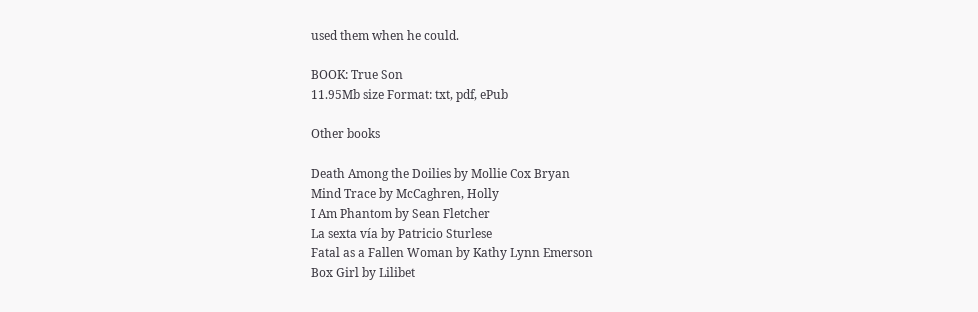used them when he could.

BOOK: True Son
11.95Mb size Format: txt, pdf, ePub

Other books

Death Among the Doilies by Mollie Cox Bryan
Mind Trace by McCaghren, Holly
I Am Phantom by Sean Fletcher
La sexta vía by Patricio Sturlese
Fatal as a Fallen Woman by Kathy Lynn Emerson
Box Girl by Lilibet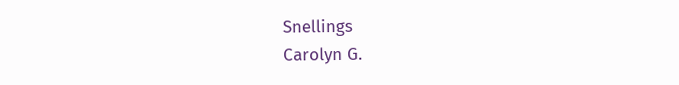Snellings
Carolyn G.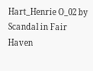Hart_Henrie O_02 by Scandal in Fair Haven